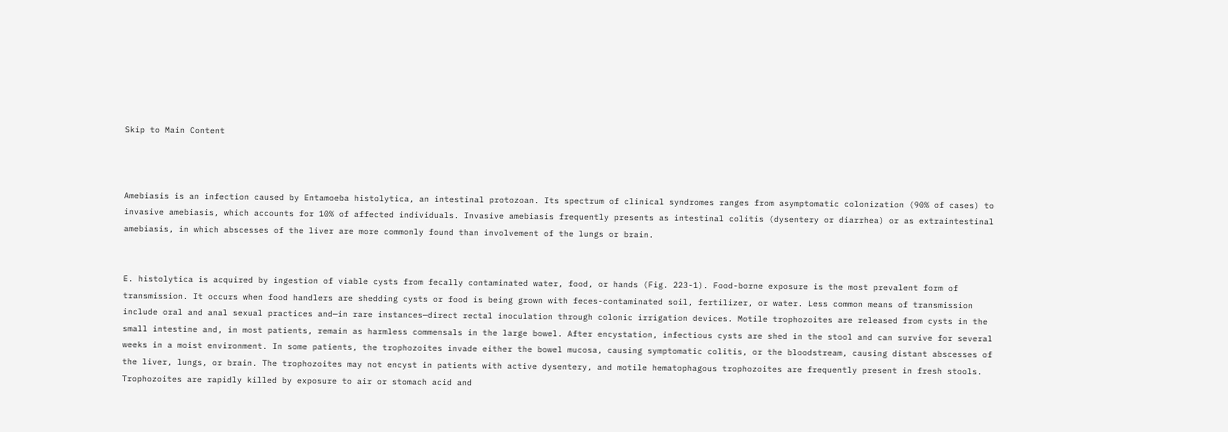Skip to Main Content



Amebiasis is an infection caused by Entamoeba histolytica, an intestinal protozoan. Its spectrum of clinical syndromes ranges from asymptomatic colonization (90% of cases) to invasive amebiasis, which accounts for 10% of affected individuals. Invasive amebiasis frequently presents as intestinal colitis (dysentery or diarrhea) or as extraintestinal amebiasis, in which abscesses of the liver are more commonly found than involvement of the lungs or brain.


E. histolytica is acquired by ingestion of viable cysts from fecally contaminated water, food, or hands (Fig. 223-1). Food-borne exposure is the most prevalent form of transmission. It occurs when food handlers are shedding cysts or food is being grown with feces-contaminated soil, fertilizer, or water. Less common means of transmission include oral and anal sexual practices and—in rare instances—direct rectal inoculation through colonic irrigation devices. Motile trophozoites are released from cysts in the small intestine and, in most patients, remain as harmless commensals in the large bowel. After encystation, infectious cysts are shed in the stool and can survive for several weeks in a moist environment. In some patients, the trophozoites invade either the bowel mucosa, causing symptomatic colitis, or the bloodstream, causing distant abscesses of the liver, lungs, or brain. The trophozoites may not encyst in patients with active dysentery, and motile hematophagous trophozoites are frequently present in fresh stools. Trophozoites are rapidly killed by exposure to air or stomach acid and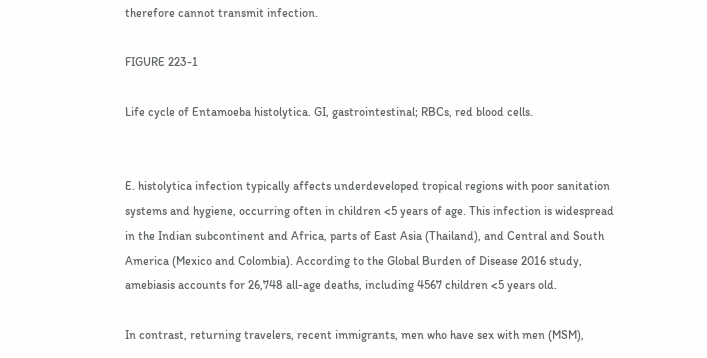therefore cannot transmit infection.

FIGURE 223-1

Life cycle of Entamoeba histolytica. GI, gastrointestinal; RBCs, red blood cells.


E. histolytica infection typically affects underdeveloped tropical regions with poor sanitation systems and hygiene, occurring often in children <5 years of age. This infection is widespread in the Indian subcontinent and Africa, parts of East Asia (Thailand), and Central and South America (Mexico and Colombia). According to the Global Burden of Disease 2016 study, amebiasis accounts for 26,748 all-age deaths, including 4567 children <5 years old.

In contrast, returning travelers, recent immigrants, men who have sex with men (MSM),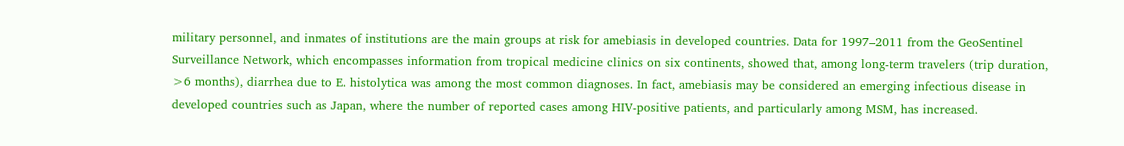military personnel, and inmates of institutions are the main groups at risk for amebiasis in developed countries. Data for 1997–2011 from the GeoSentinel Surveillance Network, which encompasses information from tropical medicine clinics on six continents, showed that, among long-term travelers (trip duration, >6 months), diarrhea due to E. histolytica was among the most common diagnoses. In fact, amebiasis may be considered an emerging infectious disease in developed countries such as Japan, where the number of reported cases among HIV-positive patients, and particularly among MSM, has increased.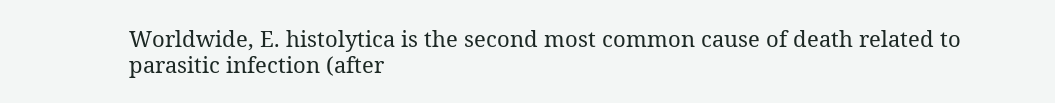Worldwide, E. histolytica is the second most common cause of death related to parasitic infection (after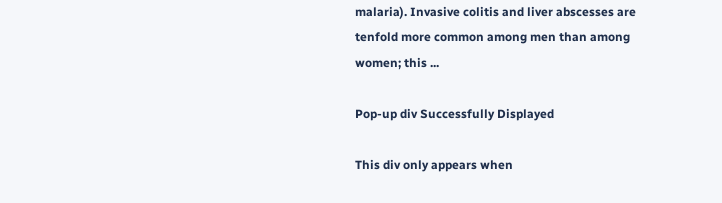malaria). Invasive colitis and liver abscesses are tenfold more common among men than among women; this ...

Pop-up div Successfully Displayed

This div only appears when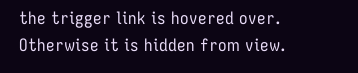the trigger link is hovered over. Otherwise it is hidden from view.